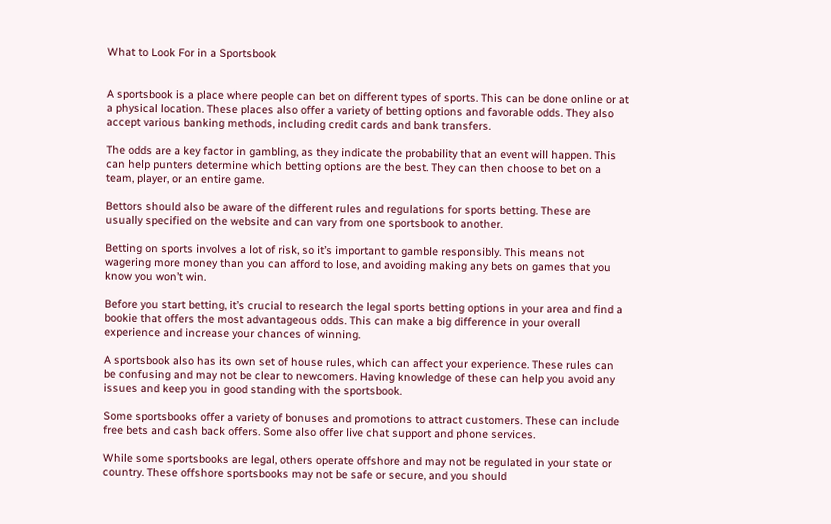What to Look For in a Sportsbook


A sportsbook is a place where people can bet on different types of sports. This can be done online or at a physical location. These places also offer a variety of betting options and favorable odds. They also accept various banking methods, including credit cards and bank transfers.

The odds are a key factor in gambling, as they indicate the probability that an event will happen. This can help punters determine which betting options are the best. They can then choose to bet on a team, player, or an entire game.

Bettors should also be aware of the different rules and regulations for sports betting. These are usually specified on the website and can vary from one sportsbook to another.

Betting on sports involves a lot of risk, so it’s important to gamble responsibly. This means not wagering more money than you can afford to lose, and avoiding making any bets on games that you know you won’t win.

Before you start betting, it’s crucial to research the legal sports betting options in your area and find a bookie that offers the most advantageous odds. This can make a big difference in your overall experience and increase your chances of winning.

A sportsbook also has its own set of house rules, which can affect your experience. These rules can be confusing and may not be clear to newcomers. Having knowledge of these can help you avoid any issues and keep you in good standing with the sportsbook.

Some sportsbooks offer a variety of bonuses and promotions to attract customers. These can include free bets and cash back offers. Some also offer live chat support and phone services.

While some sportsbooks are legal, others operate offshore and may not be regulated in your state or country. These offshore sportsbooks may not be safe or secure, and you should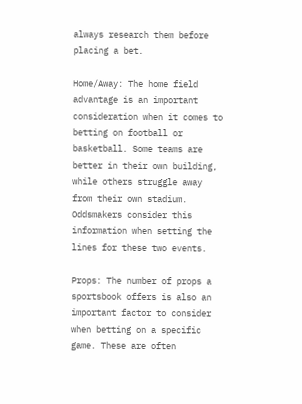always research them before placing a bet.

Home/Away: The home field advantage is an important consideration when it comes to betting on football or basketball. Some teams are better in their own building, while others struggle away from their own stadium. Oddsmakers consider this information when setting the lines for these two events.

Props: The number of props a sportsbook offers is also an important factor to consider when betting on a specific game. These are often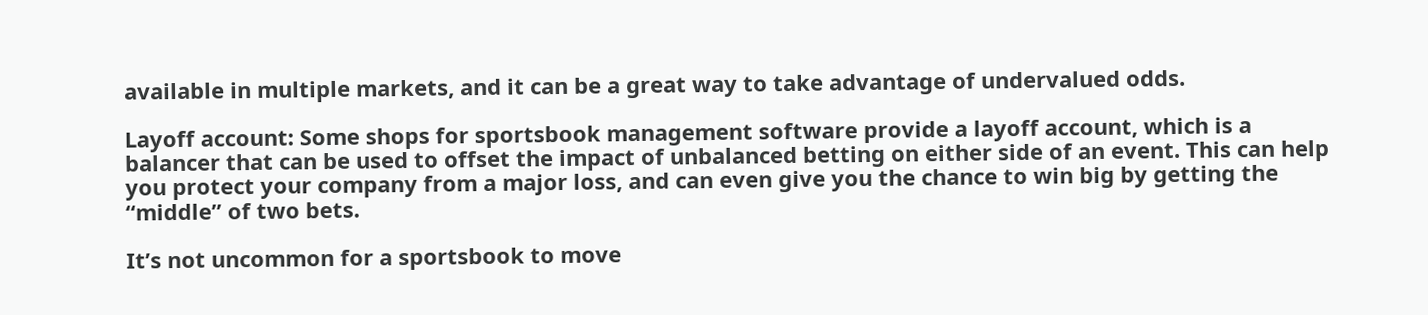available in multiple markets, and it can be a great way to take advantage of undervalued odds.

Layoff account: Some shops for sportsbook management software provide a layoff account, which is a balancer that can be used to offset the impact of unbalanced betting on either side of an event. This can help you protect your company from a major loss, and can even give you the chance to win big by getting the “middle” of two bets.

It’s not uncommon for a sportsbook to move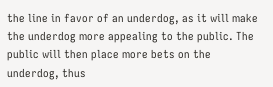the line in favor of an underdog, as it will make the underdog more appealing to the public. The public will then place more bets on the underdog, thus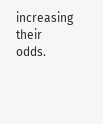increasing their odds.